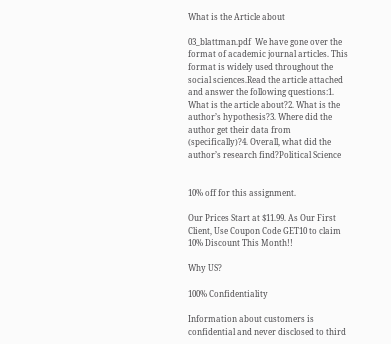What is the Article about

03_blattman.pdf  We have gone over the format of academic journal articles. This format is widely used throughout the social sciences.Read the article attached and answer the following questions:1. What is the article about?2. What is the author’s hypothesis?3. Where did the author get their data from (specifically)?4. Overall, what did the author’s research find?Political Science


10% off for this assignment.

Our Prices Start at $11.99. As Our First Client, Use Coupon Code GET10 to claim 10% Discount This Month!!

Why US?

100% Confidentiality

Information about customers is confidential and never disclosed to third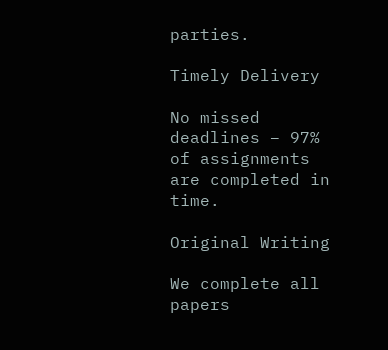parties.

Timely Delivery

No missed deadlines – 97% of assignments are completed in time.

Original Writing

We complete all papers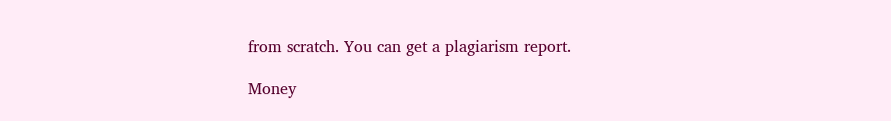from scratch. You can get a plagiarism report.

Money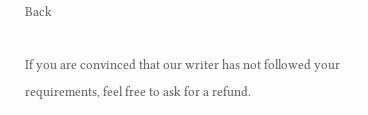Back

If you are convinced that our writer has not followed your requirements, feel free to ask for a refund.